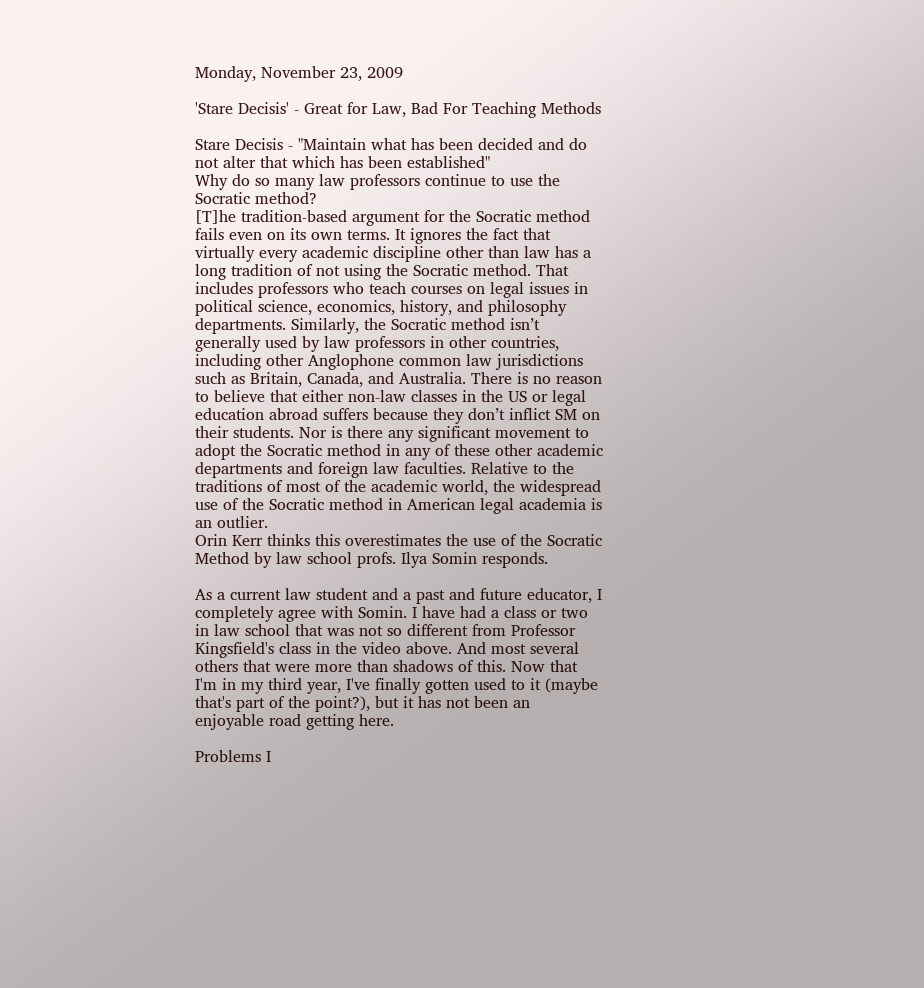Monday, November 23, 2009

'Stare Decisis' - Great for Law, Bad For Teaching Methods

Stare Decisis - "Maintain what has been decided and do not alter that which has been established"
Why do so many law professors continue to use the Socratic method?
[T]he tradition-based argument for the Socratic method fails even on its own terms. It ignores the fact that virtually every academic discipline other than law has a long tradition of not using the Socratic method. That includes professors who teach courses on legal issues in political science, economics, history, and philosophy departments. Similarly, the Socratic method isn’t generally used by law professors in other countries, including other Anglophone common law jurisdictions such as Britain, Canada, and Australia. There is no reason to believe that either non-law classes in the US or legal education abroad suffers because they don’t inflict SM on their students. Nor is there any significant movement to adopt the Socratic method in any of these other academic departments and foreign law faculties. Relative to the traditions of most of the academic world, the widespread use of the Socratic method in American legal academia is an outlier.
Orin Kerr thinks this overestimates the use of the Socratic Method by law school profs. Ilya Somin responds.

As a current law student and a past and future educator, I completely agree with Somin. I have had a class or two in law school that was not so different from Professor Kingsfield's class in the video above. And most several others that were more than shadows of this. Now that I'm in my third year, I've finally gotten used to it (maybe that's part of the point?), but it has not been an enjoyable road getting here.

Problems I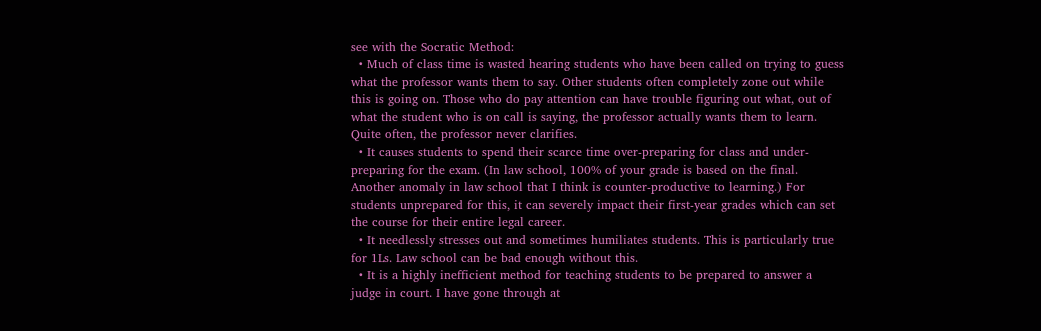see with the Socratic Method:
  • Much of class time is wasted hearing students who have been called on trying to guess what the professor wants them to say. Other students often completely zone out while this is going on. Those who do pay attention can have trouble figuring out what, out of what the student who is on call is saying, the professor actually wants them to learn. Quite often, the professor never clarifies.
  • It causes students to spend their scarce time over-preparing for class and under-preparing for the exam. (In law school, 100% of your grade is based on the final. Another anomaly in law school that I think is counter-productive to learning.) For students unprepared for this, it can severely impact their first-year grades which can set the course for their entire legal career.
  • It needlessly stresses out and sometimes humiliates students. This is particularly true for 1Ls. Law school can be bad enough without this.
  • It is a highly inefficient method for teaching students to be prepared to answer a judge in court. I have gone through at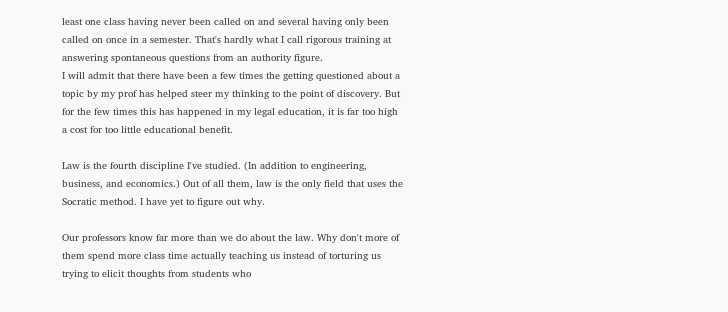least one class having never been called on and several having only been called on once in a semester. That's hardly what I call rigorous training at answering spontaneous questions from an authority figure.
I will admit that there have been a few times the getting questioned about a topic by my prof has helped steer my thinking to the point of discovery. But for the few times this has happened in my legal education, it is far too high a cost for too little educational benefit.

Law is the fourth discipline I've studied. (In addition to engineering, business, and economics.) Out of all them, law is the only field that uses the Socratic method. I have yet to figure out why.

Our professors know far more than we do about the law. Why don't more of them spend more class time actually teaching us instead of torturing us trying to elicit thoughts from students who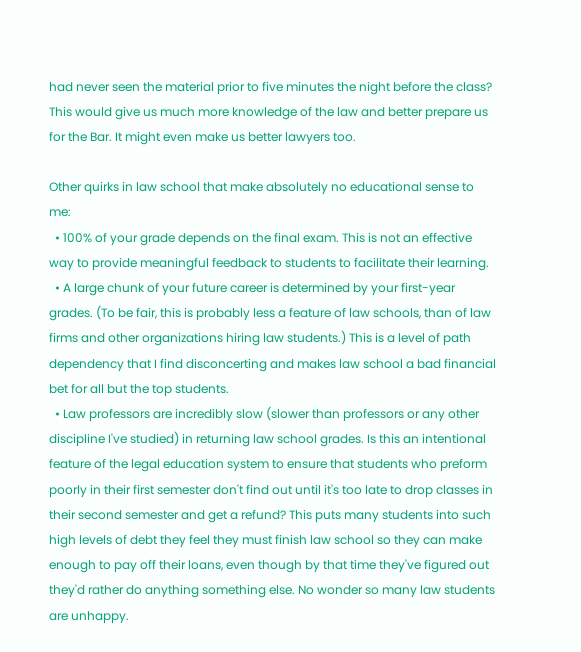had never seen the material prior to five minutes the night before the class? This would give us much more knowledge of the law and better prepare us for the Bar. It might even make us better lawyers too.

Other quirks in law school that make absolutely no educational sense to me:
  • 100% of your grade depends on the final exam. This is not an effective way to provide meaningful feedback to students to facilitate their learning.
  • A large chunk of your future career is determined by your first-year grades. (To be fair, this is probably less a feature of law schools, than of law firms and other organizations hiring law students.) This is a level of path dependency that I find disconcerting and makes law school a bad financial bet for all but the top students.
  • Law professors are incredibly slow (slower than professors or any other discipline I've studied) in returning law school grades. Is this an intentional feature of the legal education system to ensure that students who preform poorly in their first semester don't find out until it's too late to drop classes in their second semester and get a refund? This puts many students into such high levels of debt they feel they must finish law school so they can make enough to pay off their loans, even though by that time they've figured out they'd rather do anything something else. No wonder so many law students are unhappy.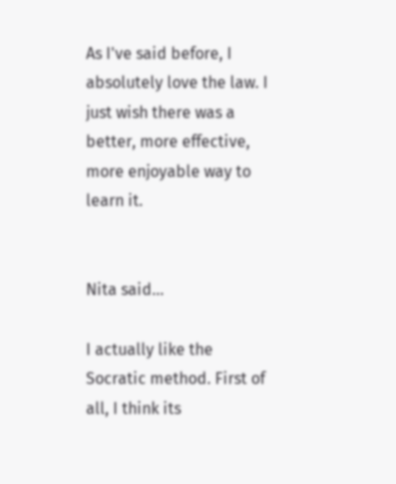As I've said before, I absolutely love the law. I just wish there was a better, more effective, more enjoyable way to learn it.


Nita said...

I actually like the Socratic method. First of all, I think its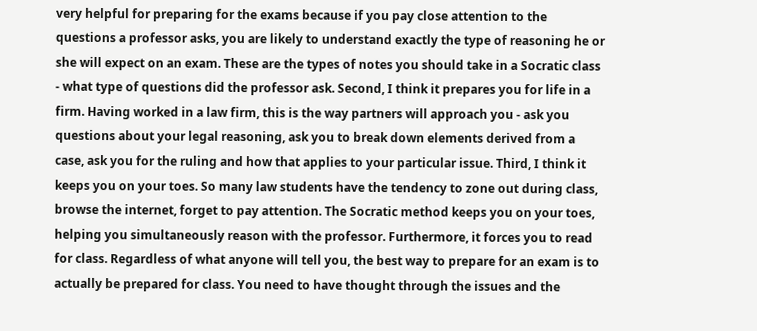very helpful for preparing for the exams because if you pay close attention to the questions a professor asks, you are likely to understand exactly the type of reasoning he or she will expect on an exam. These are the types of notes you should take in a Socratic class - what type of questions did the professor ask. Second, I think it prepares you for life in a firm. Having worked in a law firm, this is the way partners will approach you - ask you questions about your legal reasoning, ask you to break down elements derived from a case, ask you for the ruling and how that applies to your particular issue. Third, I think it keeps you on your toes. So many law students have the tendency to zone out during class, browse the internet, forget to pay attention. The Socratic method keeps you on your toes, helping you simultaneously reason with the professor. Furthermore, it forces you to read for class. Regardless of what anyone will tell you, the best way to prepare for an exam is to actually be prepared for class. You need to have thought through the issues and the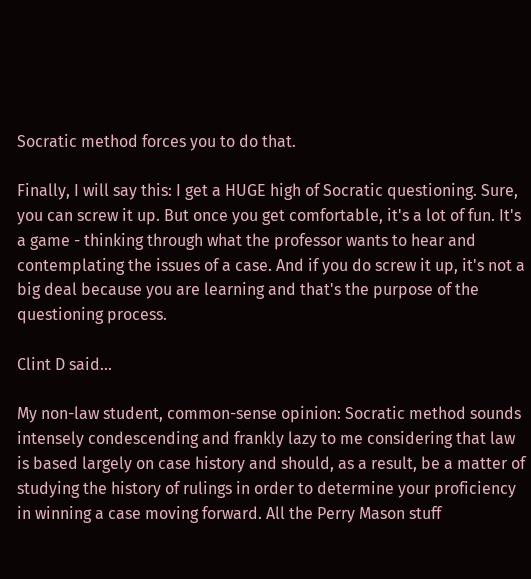Socratic method forces you to do that.

Finally, I will say this: I get a HUGE high of Socratic questioning. Sure, you can screw it up. But once you get comfortable, it's a lot of fun. It's a game - thinking through what the professor wants to hear and contemplating the issues of a case. And if you do screw it up, it's not a big deal because you are learning and that's the purpose of the questioning process.

Clint D said...

My non-law student, common-sense opinion: Socratic method sounds intensely condescending and frankly lazy to me considering that law is based largely on case history and should, as a result, be a matter of studying the history of rulings in order to determine your proficiency in winning a case moving forward. All the Perry Mason stuff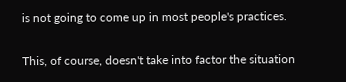is not going to come up in most people's practices.

This, of course, doesn't take into factor the situation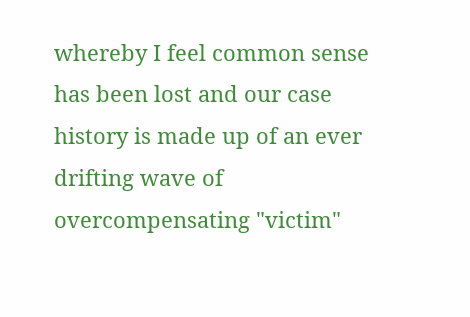whereby I feel common sense has been lost and our case history is made up of an ever drifting wave of overcompensating "victim"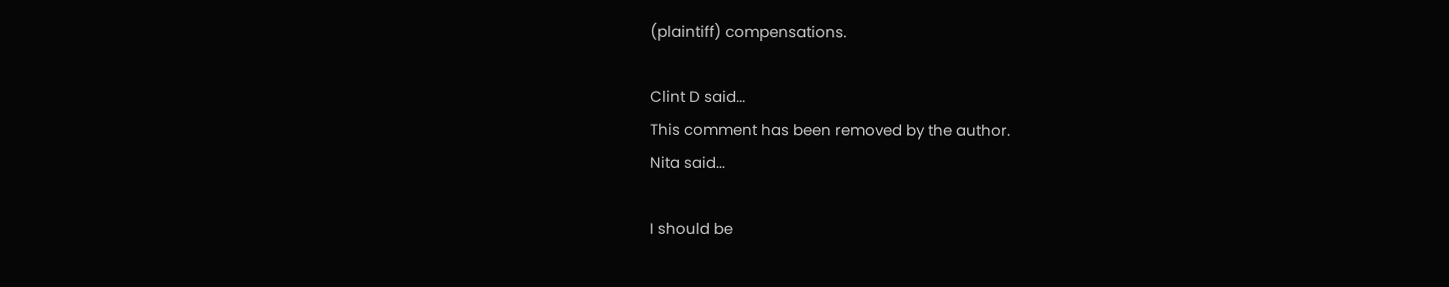(plaintiff) compensations.

Clint D said...
This comment has been removed by the author.
Nita said...

I should be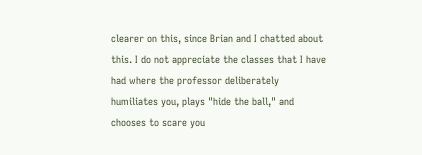clearer on this, since Brian and I chatted about this. I do not appreciate the classes that I have had where the professor deliberately humiliates you, plays "hide the ball," and chooses to scare you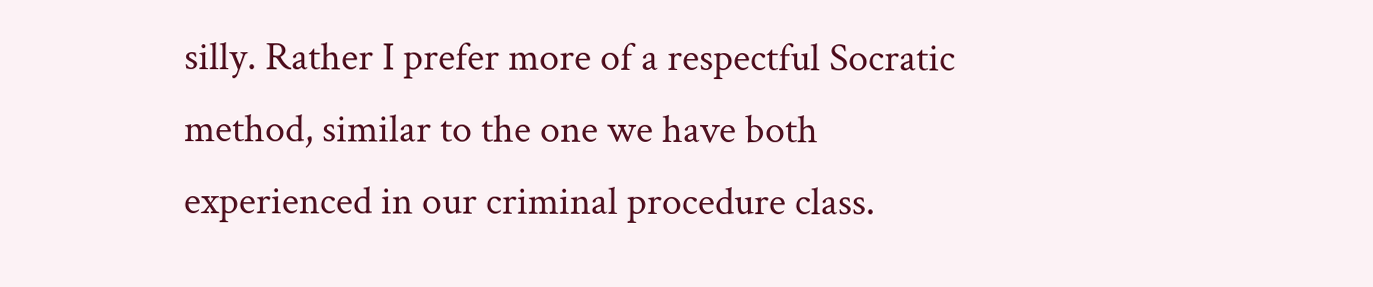silly. Rather I prefer more of a respectful Socratic method, similar to the one we have both experienced in our criminal procedure class.